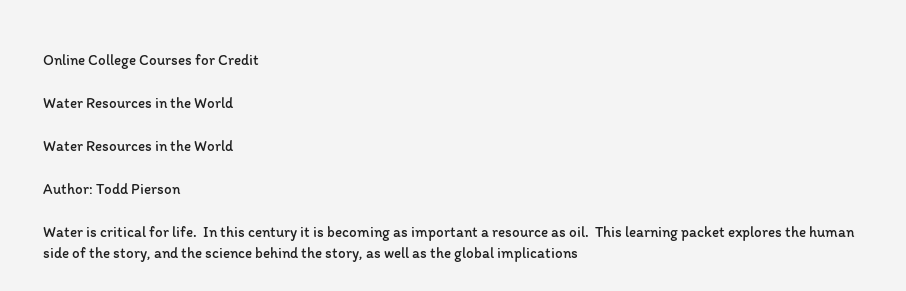Online College Courses for Credit

Water Resources in the World

Water Resources in the World

Author: Todd Pierson

Water is critical for life.  In this century it is becoming as important a resource as oil.  This learning packet explores the human side of the story, and the science behind the story, as well as the global implications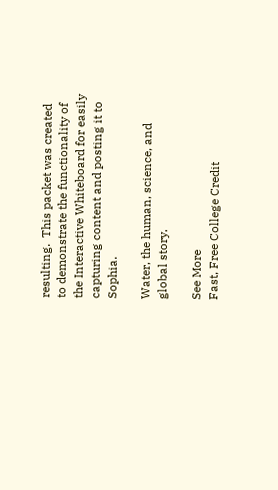resulting.  This packet was created to demonstrate the functionality of the Interactive Whiteboard for easily capturing content and posting it to Sophia.

Water, the human, science, and global story.

See More
Fast, Free College Credit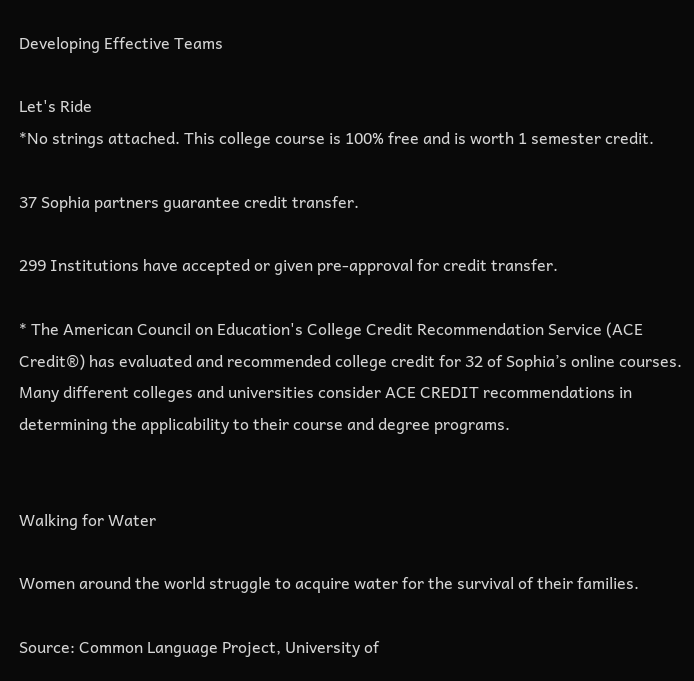Developing Effective Teams

Let's Ride
*No strings attached. This college course is 100% free and is worth 1 semester credit.

37 Sophia partners guarantee credit transfer.

299 Institutions have accepted or given pre-approval for credit transfer.

* The American Council on Education's College Credit Recommendation Service (ACE Credit®) has evaluated and recommended college credit for 32 of Sophia’s online courses. Many different colleges and universities consider ACE CREDIT recommendations in determining the applicability to their course and degree programs.


Walking for Water

Women around the world struggle to acquire water for the survival of their families.

Source: Common Language Project, University of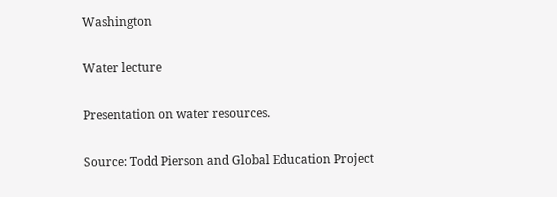Washington

Water lecture

Presentation on water resources.

Source: Todd Pierson and Global Education Project